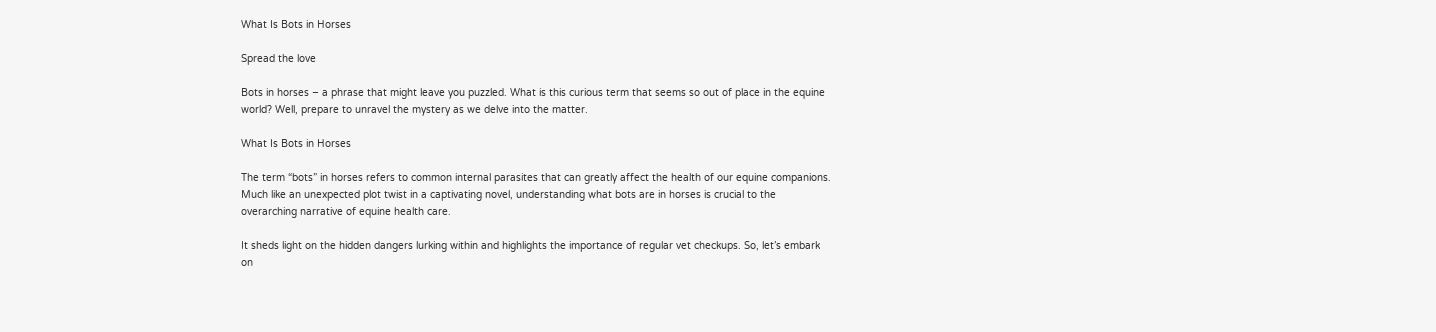What Is Bots in Horses

Spread the love

Bots in horses – a phrase that might leave you puzzled. What is this curious term that seems so out of place in the equine world? Well, prepare to unravel the mystery as we delve into the matter.

What Is Bots in Horses

The term “bots” in horses refers to common internal parasites that can greatly affect the health of our equine companions. Much like an unexpected plot twist in a captivating novel, understanding what bots are in horses is crucial to the overarching narrative of equine health care.

It sheds light on the hidden dangers lurking within and highlights the importance of regular vet checkups. So, let’s embark on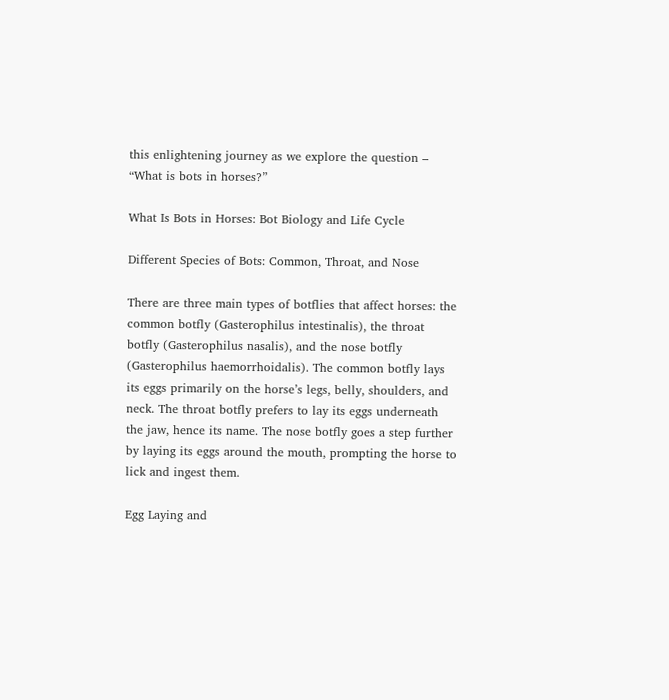this enlightening journey as we explore the question – “What is bots in horses?”

What Is Bots in Horses: Bot Biology and Life Cycle

Different Species of Bots: Common, Throat, and Nose

There are three main types of botflies that affect horses: the common botfly (Gasterophilus intestinalis), the throat botfly (Gasterophilus nasalis), and the nose botfly (Gasterophilus haemorrhoidalis). The common botfly lays its eggs primarily on the horse’s legs, belly, shoulders, and neck. The throat botfly prefers to lay its eggs underneath the jaw, hence its name. The nose botfly goes a step further by laying its eggs around the mouth, prompting the horse to lick and ingest them.

Egg Laying and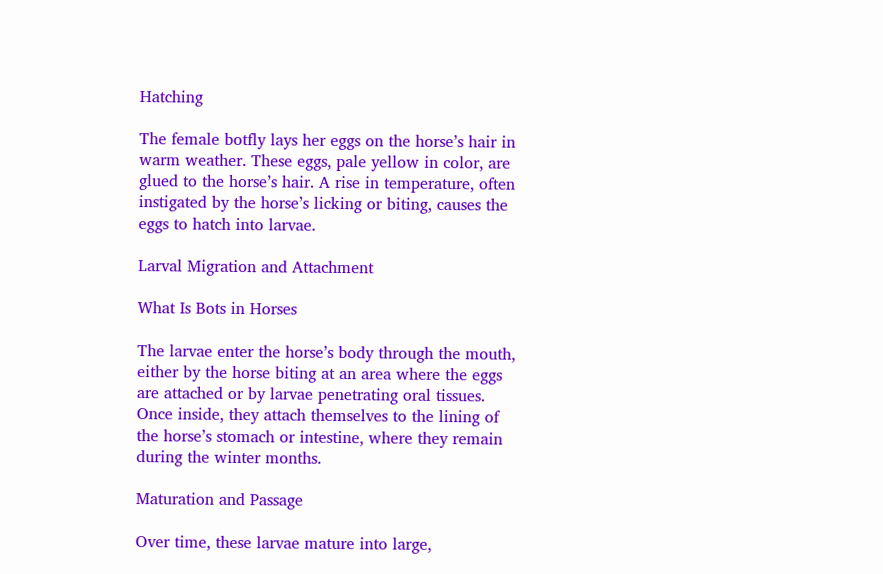Hatching

The female botfly lays her eggs on the horse’s hair in warm weather. These eggs, pale yellow in color, are glued to the horse’s hair. A rise in temperature, often instigated by the horse’s licking or biting, causes the eggs to hatch into larvae.

Larval Migration and Attachment

What Is Bots in Horses

The larvae enter the horse’s body through the mouth, either by the horse biting at an area where the eggs are attached or by larvae penetrating oral tissues. Once inside, they attach themselves to the lining of the horse’s stomach or intestine, where they remain during the winter months.

Maturation and Passage

Over time, these larvae mature into large,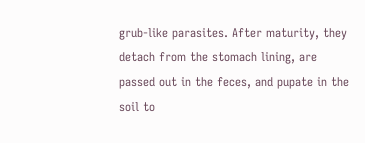grub-like parasites. After maturity, they detach from the stomach lining, are passed out in the feces, and pupate in the soil to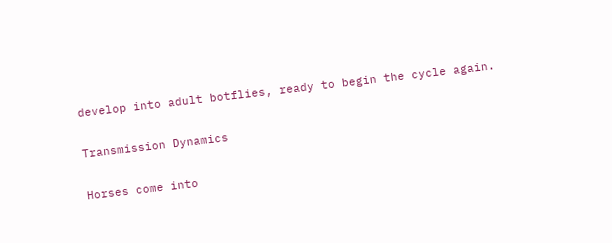develop into adult botflies, ready to begin the cycle again.

Transmission Dynamics

Horses come into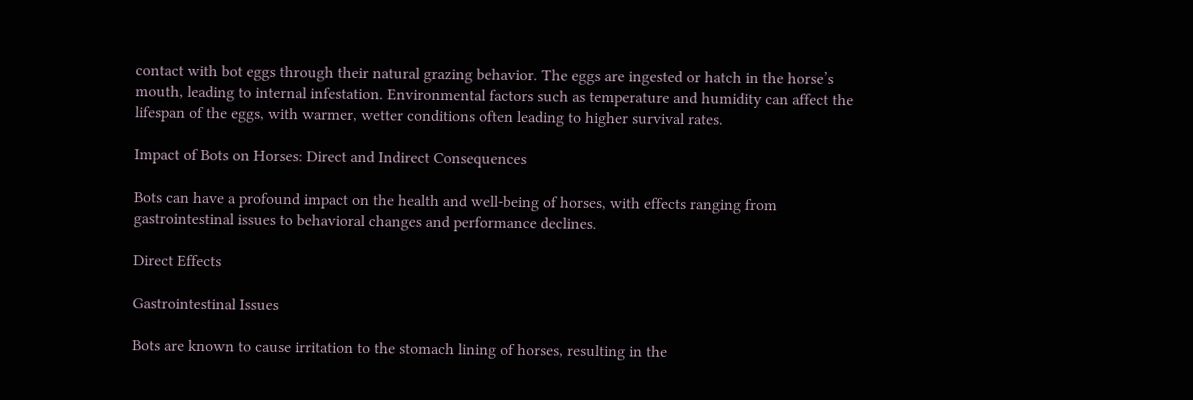contact with bot eggs through their natural grazing behavior. The eggs are ingested or hatch in the horse’s mouth, leading to internal infestation. Environmental factors such as temperature and humidity can affect the lifespan of the eggs, with warmer, wetter conditions often leading to higher survival rates.

Impact of Bots on Horses: Direct and Indirect Consequences

Bots can have a profound impact on the health and well-being of horses, with effects ranging from gastrointestinal issues to behavioral changes and performance declines.

Direct Effects

Gastrointestinal Issues

Bots are known to cause irritation to the stomach lining of horses, resulting in the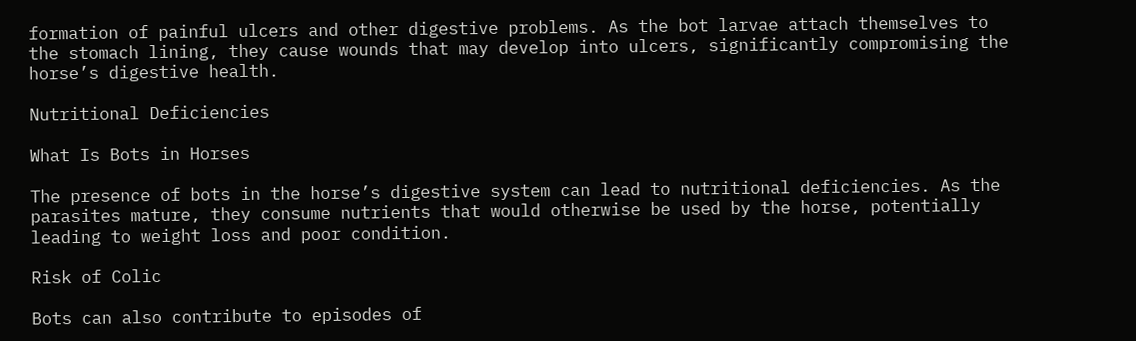formation of painful ulcers and other digestive problems. As the bot larvae attach themselves to the stomach lining, they cause wounds that may develop into ulcers, significantly compromising the horse’s digestive health.

Nutritional Deficiencies

What Is Bots in Horses

The presence of bots in the horse’s digestive system can lead to nutritional deficiencies. As the parasites mature, they consume nutrients that would otherwise be used by the horse, potentially leading to weight loss and poor condition.

Risk of Colic

Bots can also contribute to episodes of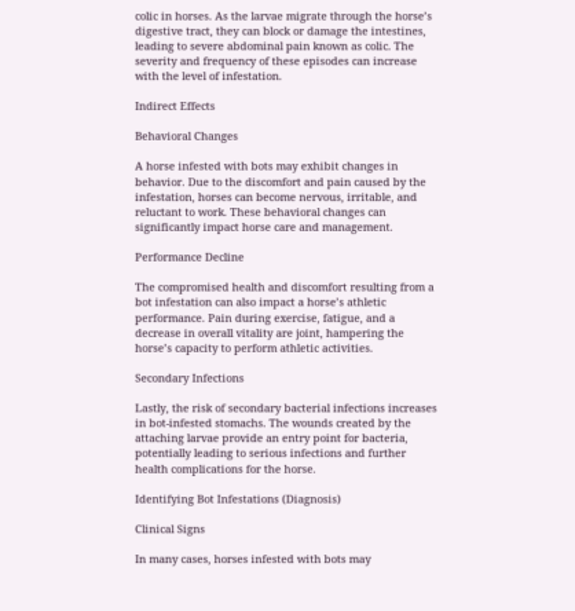colic in horses. As the larvae migrate through the horse’s digestive tract, they can block or damage the intestines, leading to severe abdominal pain known as colic. The severity and frequency of these episodes can increase with the level of infestation.

Indirect Effects

Behavioral Changes

A horse infested with bots may exhibit changes in behavior. Due to the discomfort and pain caused by the infestation, horses can become nervous, irritable, and reluctant to work. These behavioral changes can significantly impact horse care and management.

Performance Decline

The compromised health and discomfort resulting from a bot infestation can also impact a horse’s athletic performance. Pain during exercise, fatigue, and a decrease in overall vitality are joint, hampering the horse’s capacity to perform athletic activities.

Secondary Infections

Lastly, the risk of secondary bacterial infections increases in bot-infested stomachs. The wounds created by the attaching larvae provide an entry point for bacteria, potentially leading to serious infections and further health complications for the horse.

Identifying Bot Infestations (Diagnosis)

Clinical Signs

In many cases, horses infested with bots may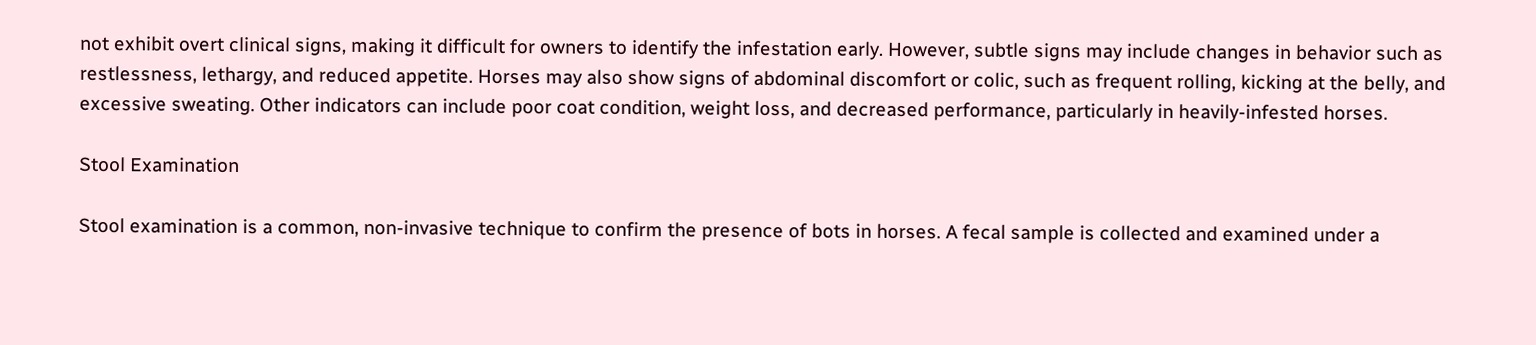not exhibit overt clinical signs, making it difficult for owners to identify the infestation early. However, subtle signs may include changes in behavior such as restlessness, lethargy, and reduced appetite. Horses may also show signs of abdominal discomfort or colic, such as frequent rolling, kicking at the belly, and excessive sweating. Other indicators can include poor coat condition, weight loss, and decreased performance, particularly in heavily-infested horses.

Stool Examination

Stool examination is a common, non-invasive technique to confirm the presence of bots in horses. A fecal sample is collected and examined under a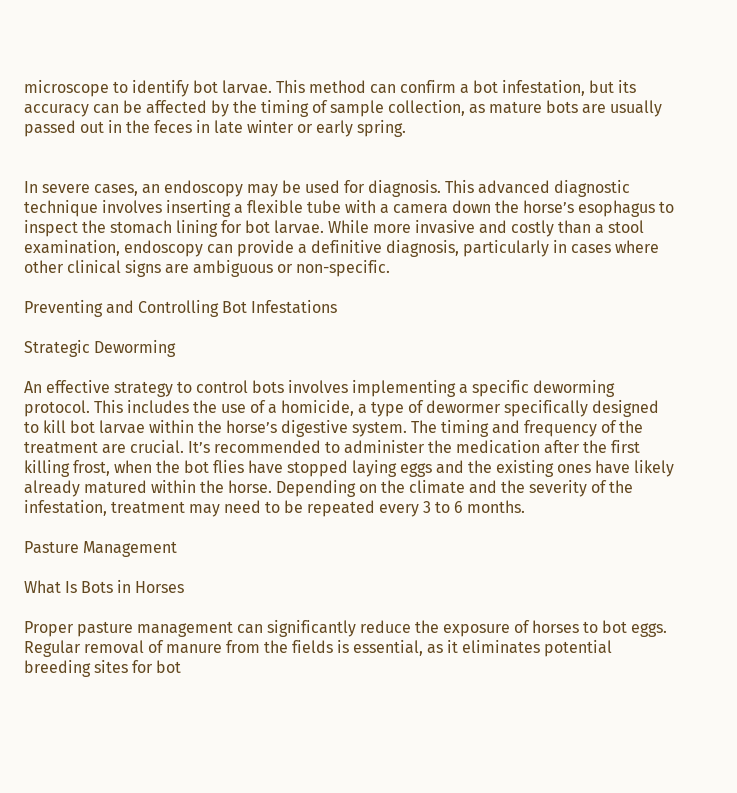microscope to identify bot larvae. This method can confirm a bot infestation, but its accuracy can be affected by the timing of sample collection, as mature bots are usually passed out in the feces in late winter or early spring.


In severe cases, an endoscopy may be used for diagnosis. This advanced diagnostic technique involves inserting a flexible tube with a camera down the horse’s esophagus to inspect the stomach lining for bot larvae. While more invasive and costly than a stool examination, endoscopy can provide a definitive diagnosis, particularly in cases where other clinical signs are ambiguous or non-specific.

Preventing and Controlling Bot Infestations

Strategic Deworming

An effective strategy to control bots involves implementing a specific deworming protocol. This includes the use of a homicide, a type of dewormer specifically designed to kill bot larvae within the horse’s digestive system. The timing and frequency of the treatment are crucial. It’s recommended to administer the medication after the first killing frost, when the bot flies have stopped laying eggs and the existing ones have likely already matured within the horse. Depending on the climate and the severity of the infestation, treatment may need to be repeated every 3 to 6 months.

Pasture Management

What Is Bots in Horses

Proper pasture management can significantly reduce the exposure of horses to bot eggs. Regular removal of manure from the fields is essential, as it eliminates potential breeding sites for bot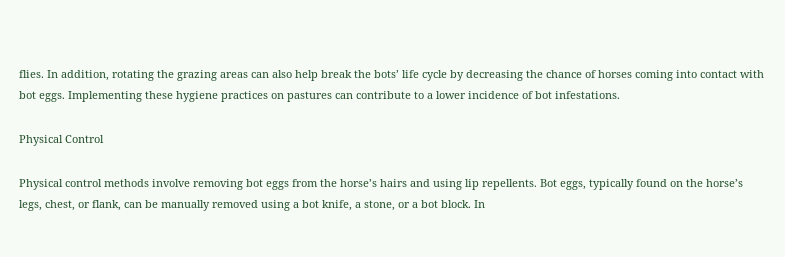flies. In addition, rotating the grazing areas can also help break the bots’ life cycle by decreasing the chance of horses coming into contact with bot eggs. Implementing these hygiene practices on pastures can contribute to a lower incidence of bot infestations.

Physical Control

Physical control methods involve removing bot eggs from the horse’s hairs and using lip repellents. Bot eggs, typically found on the horse’s legs, chest, or flank, can be manually removed using a bot knife, a stone, or a bot block. In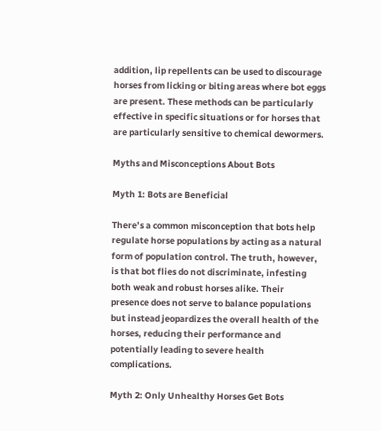addition, lip repellents can be used to discourage horses from licking or biting areas where bot eggs are present. These methods can be particularly effective in specific situations or for horses that are particularly sensitive to chemical dewormers.

Myths and Misconceptions About Bots

Myth 1: Bots are Beneficial

There’s a common misconception that bots help regulate horse populations by acting as a natural form of population control. The truth, however, is that bot flies do not discriminate, infesting both weak and robust horses alike. Their presence does not serve to balance populations but instead jeopardizes the overall health of the horses, reducing their performance and potentially leading to severe health complications.

Myth 2: Only Unhealthy Horses Get Bots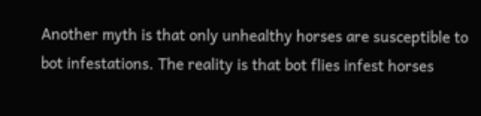Another myth is that only unhealthy horses are susceptible to bot infestations. The reality is that bot flies infest horses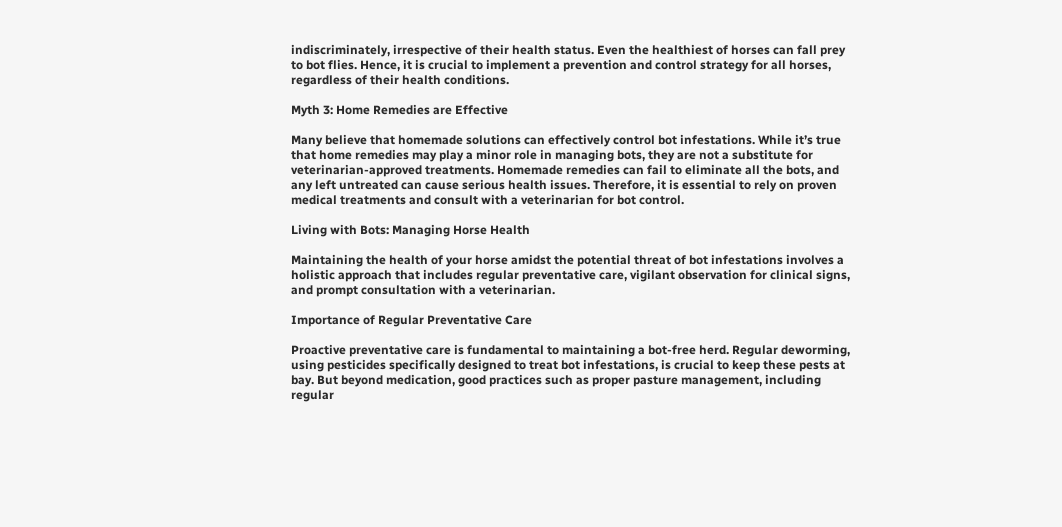indiscriminately, irrespective of their health status. Even the healthiest of horses can fall prey to bot flies. Hence, it is crucial to implement a prevention and control strategy for all horses, regardless of their health conditions.

Myth 3: Home Remedies are Effective

Many believe that homemade solutions can effectively control bot infestations. While it’s true that home remedies may play a minor role in managing bots, they are not a substitute for veterinarian-approved treatments. Homemade remedies can fail to eliminate all the bots, and any left untreated can cause serious health issues. Therefore, it is essential to rely on proven medical treatments and consult with a veterinarian for bot control.

Living with Bots: Managing Horse Health

Maintaining the health of your horse amidst the potential threat of bot infestations involves a holistic approach that includes regular preventative care, vigilant observation for clinical signs, and prompt consultation with a veterinarian.

Importance of Regular Preventative Care

Proactive preventative care is fundamental to maintaining a bot-free herd. Regular deworming, using pesticides specifically designed to treat bot infestations, is crucial to keep these pests at bay. But beyond medication, good practices such as proper pasture management, including regular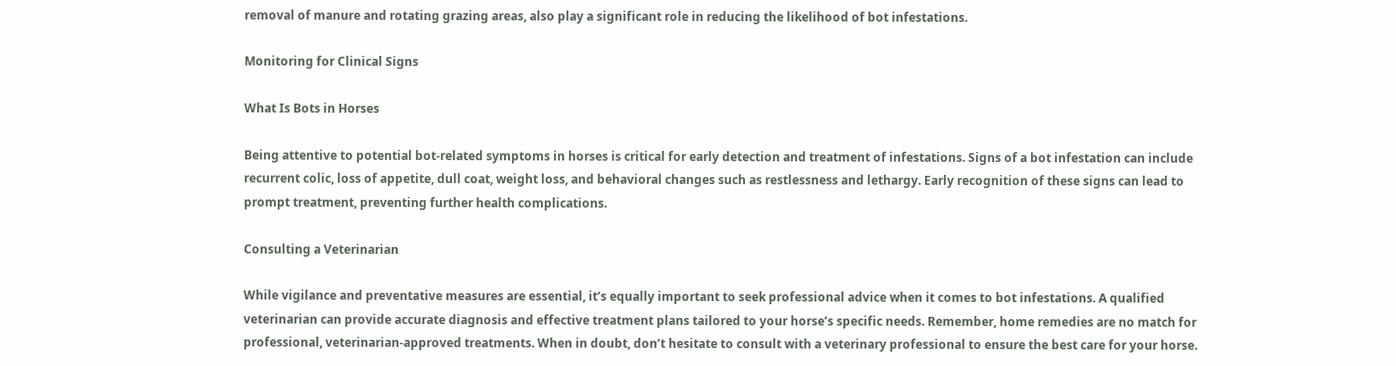removal of manure and rotating grazing areas, also play a significant role in reducing the likelihood of bot infestations.

Monitoring for Clinical Signs

What Is Bots in Horses

Being attentive to potential bot-related symptoms in horses is critical for early detection and treatment of infestations. Signs of a bot infestation can include recurrent colic, loss of appetite, dull coat, weight loss, and behavioral changes such as restlessness and lethargy. Early recognition of these signs can lead to prompt treatment, preventing further health complications.

Consulting a Veterinarian

While vigilance and preventative measures are essential, it’s equally important to seek professional advice when it comes to bot infestations. A qualified veterinarian can provide accurate diagnosis and effective treatment plans tailored to your horse’s specific needs. Remember, home remedies are no match for professional, veterinarian-approved treatments. When in doubt, don’t hesitate to consult with a veterinary professional to ensure the best care for your horse.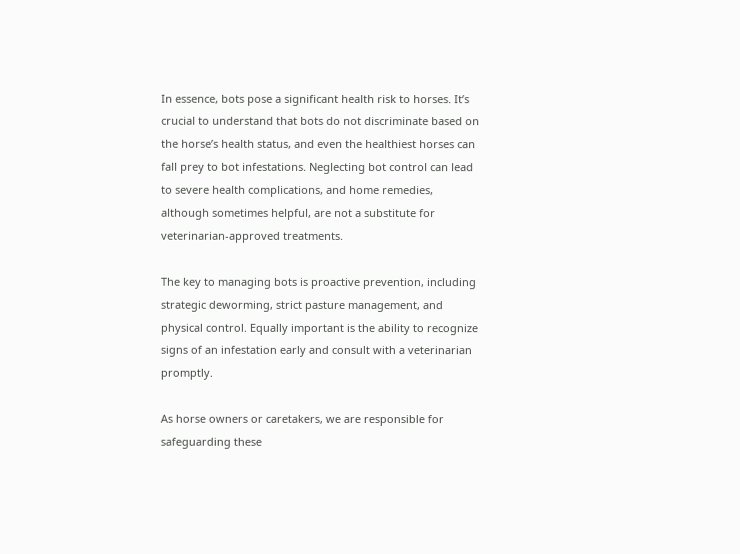In essence, bots pose a significant health risk to horses. It’s crucial to understand that bots do not discriminate based on the horse’s health status, and even the healthiest horses can fall prey to bot infestations. Neglecting bot control can lead to severe health complications, and home remedies, although sometimes helpful, are not a substitute for veterinarian-approved treatments.

The key to managing bots is proactive prevention, including strategic deworming, strict pasture management, and physical control. Equally important is the ability to recognize signs of an infestation early and consult with a veterinarian promptly.

As horse owners or caretakers, we are responsible for safeguarding these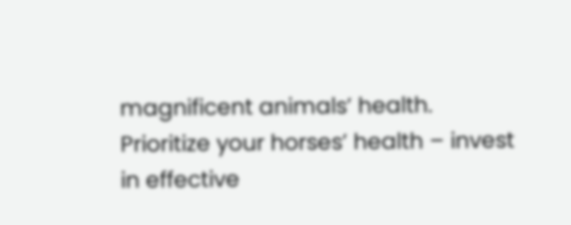magnificent animals’ health. Prioritize your horses’ health – invest in effective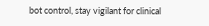bot control, stay vigilant for clinical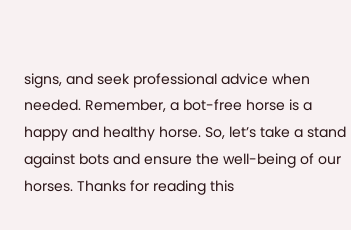signs, and seek professional advice when needed. Remember, a bot-free horse is a happy and healthy horse. So, let’s take a stand against bots and ensure the well-being of our horses. Thanks for reading this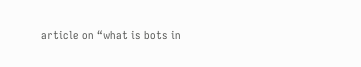article on “what is bots in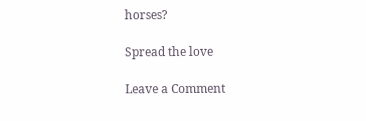horses?

Spread the love

Leave a Comment